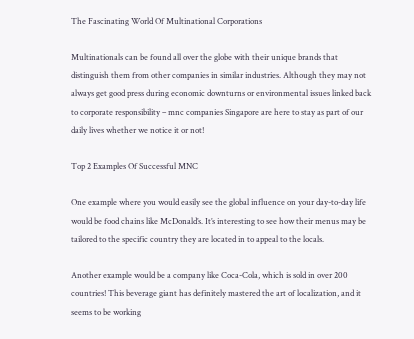The Fascinating World Of Multinational Corporations

Multinationals can be found all over the globe with their unique brands that distinguish them from other companies in similar industries. Although they may not always get good press during economic downturns or environmental issues linked back to corporate responsibility – mnc companies Singapore are here to stay as part of our daily lives whether we notice it or not!

Top 2 Examples Of Successful MNC

One example where you would easily see the global influence on your day-to-day life would be food chains like McDonald’s. It’s interesting to see how their menus may be tailored to the specific country they are located in to appeal to the locals.

Another example would be a company like Coca-Cola, which is sold in over 200 countries! This beverage giant has definitely mastered the art of localization, and it seems to be working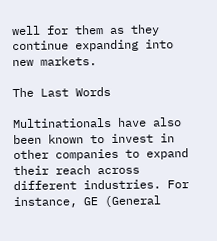well for them as they continue expanding into new markets.

The Last Words

Multinationals have also been known to invest in other companies to expand their reach across different industries. For instance, GE (General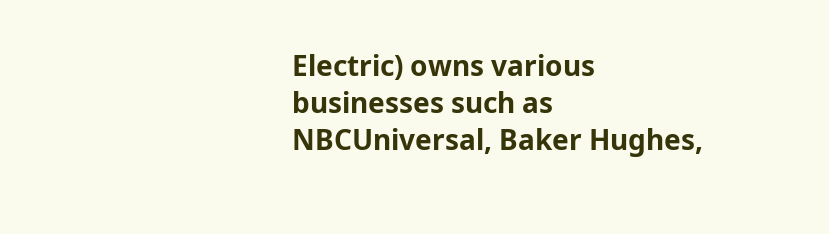Electric) owns various businesses such as NBCUniversal, Baker Hughes,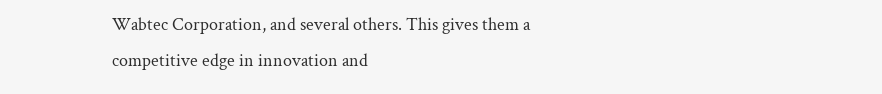Wabtec Corporation, and several others. This gives them a competitive edge in innovation and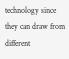technology since they can draw from different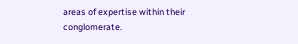areas of expertise within their conglomerate.